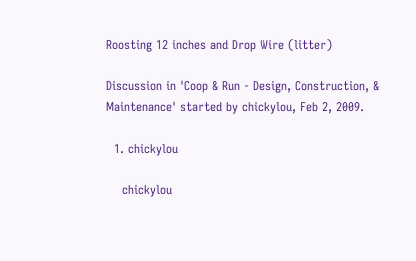Roosting 12 inches and Drop Wire (litter)

Discussion in 'Coop & Run - Design, Construction, & Maintenance' started by chickylou, Feb 2, 2009.

  1. chickylou

    chickylou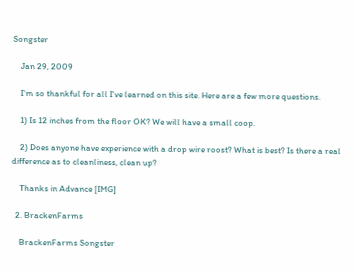Songster

    Jan 29, 2009

    I'm so thankful for all I've learned on this site. Here are a few more questions.

    1) Is 12 inches from the floor OK? We will have a small coop.

    2) Does anyone have experience with a drop wire roost? What is best? Is there a real difference as to cleanliness, clean up?

    Thanks in Advance [IMG]

  2. BrackenFarms

    BrackenFarms Songster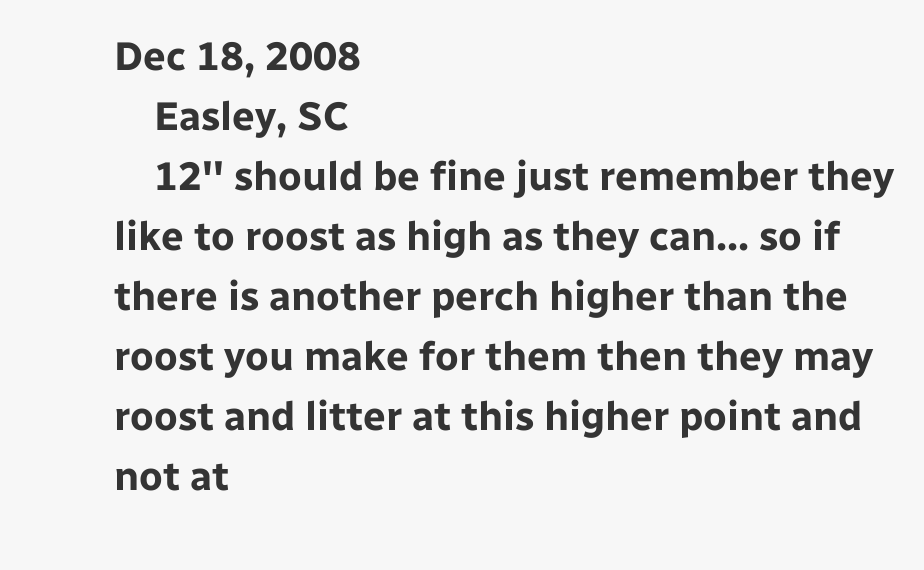Dec 18, 2008
    Easley, SC
    12'' should be fine just remember they like to roost as high as they can... so if there is another perch higher than the roost you make for them then they may roost and litter at this higher point and not at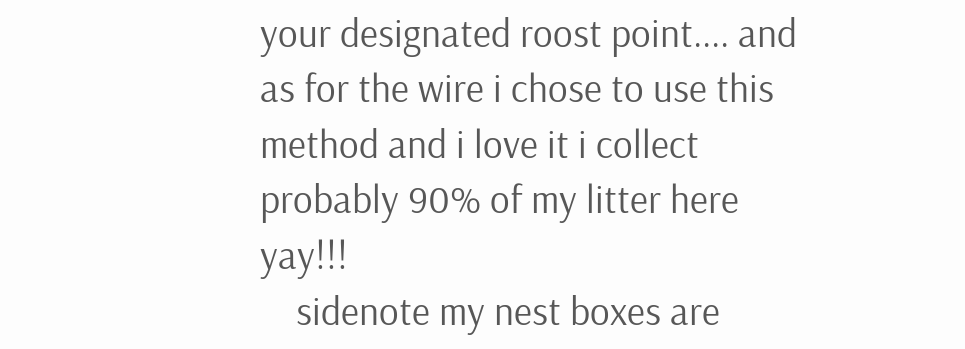your designated roost point.... and as for the wire i chose to use this method and i love it i collect probably 90% of my litter here yay!!!
    sidenote my nest boxes are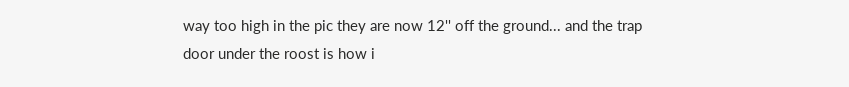way too high in the pic they are now 12'' off the ground... and the trap door under the roost is how i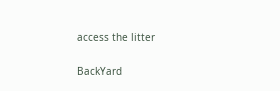access the litter

BackYard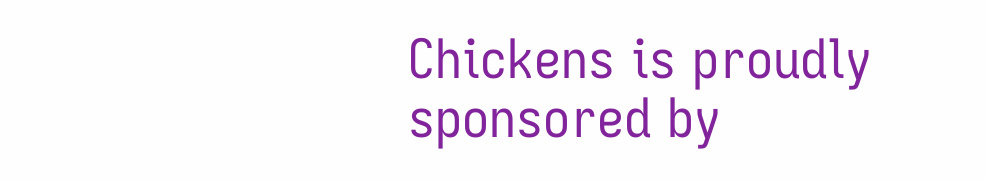Chickens is proudly sponsored by